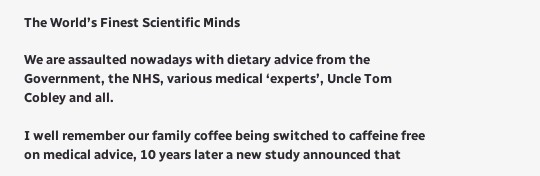The World’s Finest Scientific Minds

We are assaulted nowadays with dietary advice from the Government, the NHS, various medical ‘experts’, Uncle Tom Cobley and all.

I well remember our family coffee being switched to caffeine free on medical advice, 10 years later a new study announced that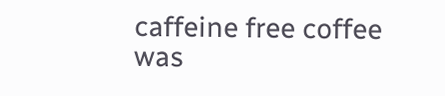caffeine free coffee was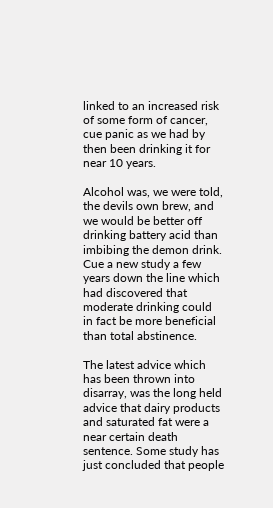linked to an increased risk of some form of cancer, cue panic as we had by then been drinking it for near 10 years.

Alcohol was, we were told, the devils own brew, and we would be better off drinking battery acid than imbibing the demon drink. Cue a new study a few years down the line which had discovered that moderate drinking could in fact be more beneficial than total abstinence.

The latest advice which has been thrown into disarray, was the long held advice that dairy products and saturated fat were a near certain death sentence. Some study has just concluded that people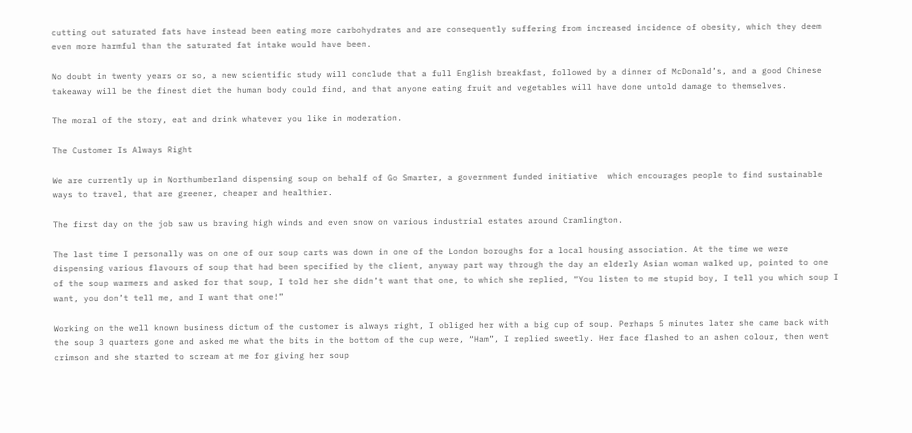cutting out saturated fats have instead been eating more carbohydrates and are consequently suffering from increased incidence of obesity, which they deem even more harmful than the saturated fat intake would have been.

No doubt in twenty years or so, a new scientific study will conclude that a full English breakfast, followed by a dinner of McDonald’s, and a good Chinese takeaway will be the finest diet the human body could find, and that anyone eating fruit and vegetables will have done untold damage to themselves.

The moral of the story, eat and drink whatever you like in moderation.

The Customer Is Always Right

We are currently up in Northumberland dispensing soup on behalf of Go Smarter, a government funded initiative  which encourages people to find sustainable ways to travel, that are greener, cheaper and healthier.

The first day on the job saw us braving high winds and even snow on various industrial estates around Cramlington.

The last time I personally was on one of our soup carts was down in one of the London boroughs for a local housing association. At the time we were dispensing various flavours of soup that had been specified by the client, anyway part way through the day an elderly Asian woman walked up, pointed to one of the soup warmers and asked for that soup, I told her she didn’t want that one, to which she replied, “You listen to me stupid boy, I tell you which soup I want, you don’t tell me, and I want that one!”

Working on the well known business dictum of the customer is always right, I obliged her with a big cup of soup. Perhaps 5 minutes later she came back with the soup 3 quarters gone and asked me what the bits in the bottom of the cup were, “Ham”, I replied sweetly. Her face flashed to an ashen colour, then went crimson and she started to scream at me for giving her soup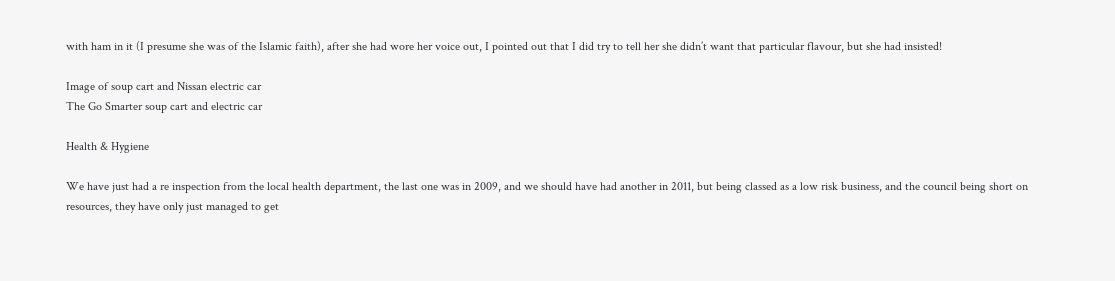with ham in it (I presume she was of the Islamic faith), after she had wore her voice out, I pointed out that I did try to tell her she didn’t want that particular flavour, but she had insisted!

Image of soup cart and Nissan electric car
The Go Smarter soup cart and electric car

Health & Hygiene

We have just had a re inspection from the local health department, the last one was in 2009, and we should have had another in 2011, but being classed as a low risk business, and the council being short on resources, they have only just managed to get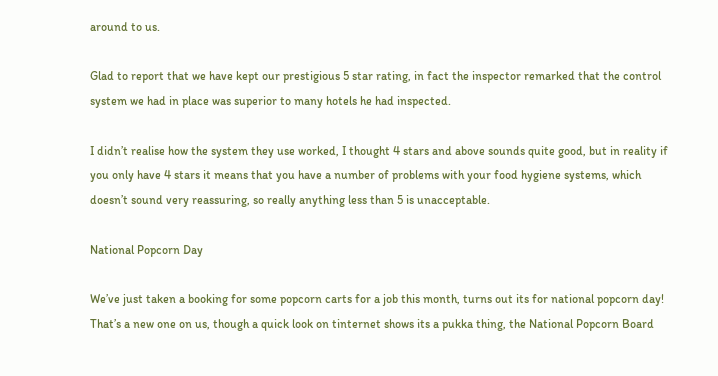around to us.

Glad to report that we have kept our prestigious 5 star rating, in fact the inspector remarked that the control system we had in place was superior to many hotels he had inspected.

I didn’t realise how the system they use worked, I thought 4 stars and above sounds quite good, but in reality if you only have 4 stars it means that you have a number of problems with your food hygiene systems, which doesn’t sound very reassuring, so really anything less than 5 is unacceptable.

National Popcorn Day

We’ve just taken a booking for some popcorn carts for a job this month, turns out its for national popcorn day! That’s a new one on us, though a quick look on tinternet shows its a pukka thing, the National Popcorn Board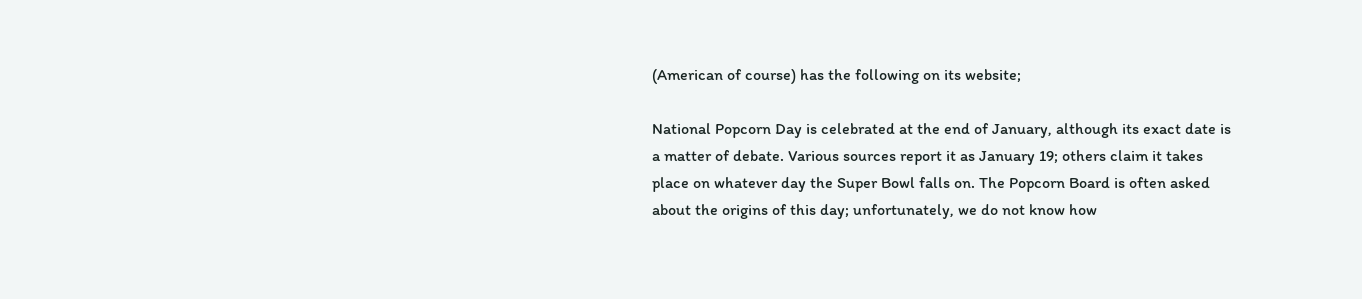(American of course) has the following on its website;

National Popcorn Day is celebrated at the end of January, although its exact date is a matter of debate. Various sources report it as January 19; others claim it takes place on whatever day the Super Bowl falls on. The Popcorn Board is often asked about the origins of this day; unfortunately, we do not know how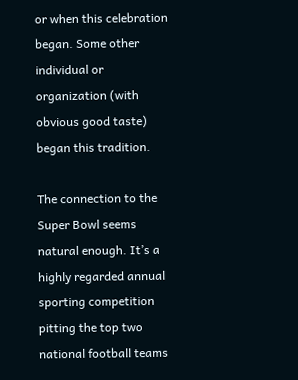or when this celebration began. Some other individual or organization (with obvious good taste) began this tradition.

The connection to the Super Bowl seems natural enough. It’s a highly regarded annual sporting competition pitting the top two national football teams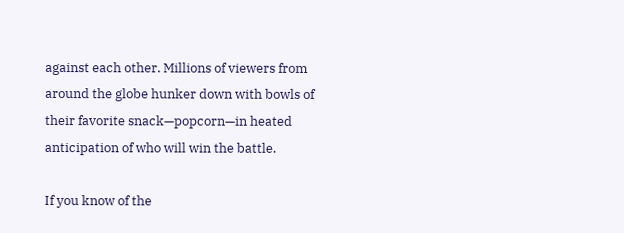against each other. Millions of viewers from around the globe hunker down with bowls of their favorite snack—popcorn—in heated anticipation of who will win the battle.

If you know of the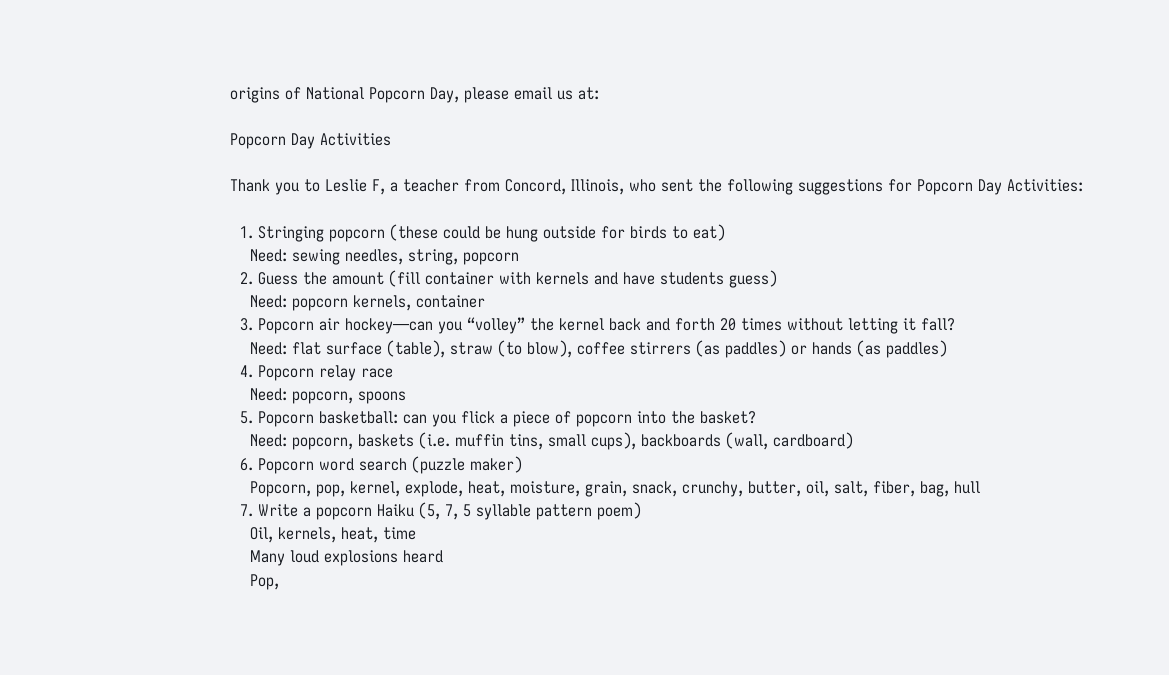origins of National Popcorn Day, please email us at:

Popcorn Day Activities

Thank you to Leslie F, a teacher from Concord, Illinois, who sent the following suggestions for Popcorn Day Activities:

  1. Stringing popcorn (these could be hung outside for birds to eat)
    Need: sewing needles, string, popcorn
  2. Guess the amount (fill container with kernels and have students guess)
    Need: popcorn kernels, container
  3. Popcorn air hockey—can you “volley” the kernel back and forth 20 times without letting it fall?
    Need: flat surface (table), straw (to blow), coffee stirrers (as paddles) or hands (as paddles)
  4. Popcorn relay race
    Need: popcorn, spoons
  5. Popcorn basketball: can you flick a piece of popcorn into the basket?
    Need: popcorn, baskets (i.e. muffin tins, small cups), backboards (wall, cardboard)
  6. Popcorn word search (puzzle maker)
    Popcorn, pop, kernel, explode, heat, moisture, grain, snack, crunchy, butter, oil, salt, fiber, bag, hull
  7. Write a popcorn Haiku (5, 7, 5 syllable pattern poem)
    Oil, kernels, heat, time
    Many loud explosions heard
    Pop,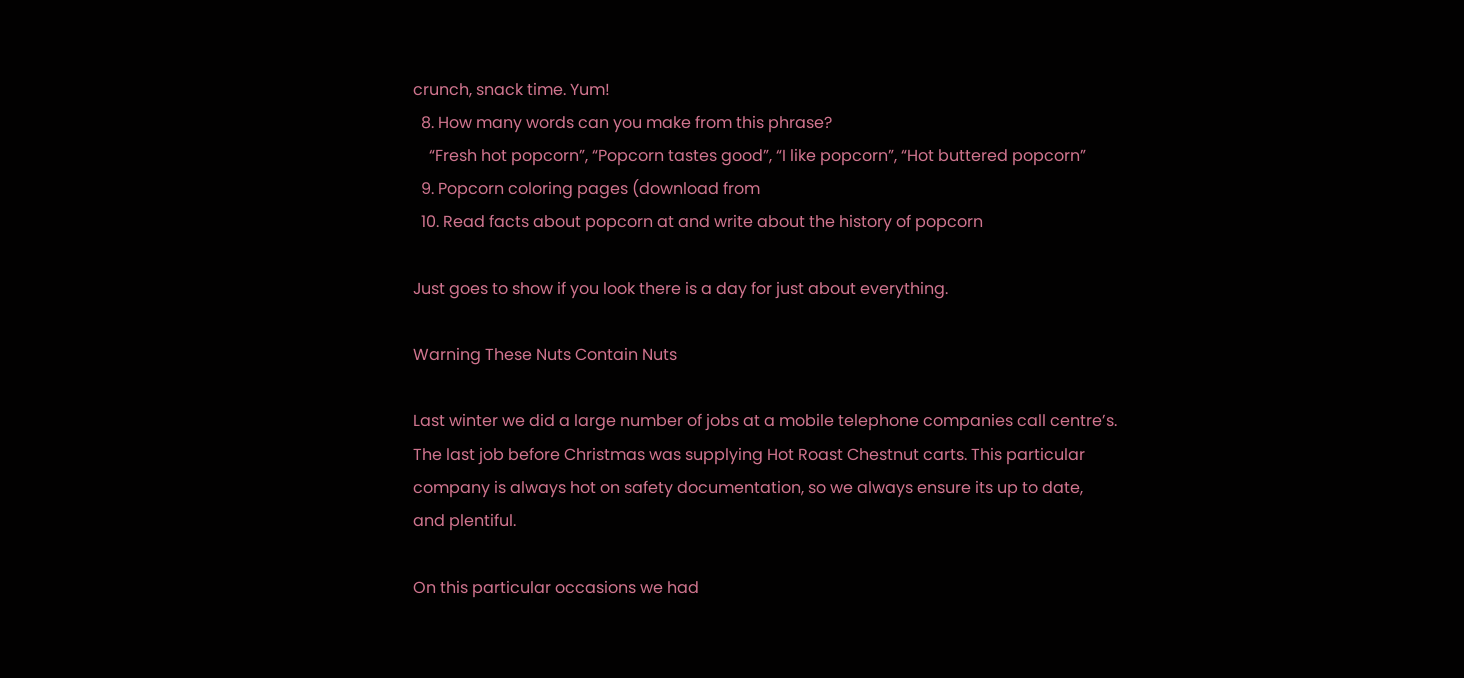crunch, snack time. Yum!
  8. How many words can you make from this phrase?
    “Fresh hot popcorn”, “Popcorn tastes good”, “I like popcorn”, “Hot buttered popcorn”
  9. Popcorn coloring pages (download from
  10. Read facts about popcorn at and write about the history of popcorn

Just goes to show if you look there is a day for just about everything.

Warning These Nuts Contain Nuts

Last winter we did a large number of jobs at a mobile telephone companies call centre’s. The last job before Christmas was supplying Hot Roast Chestnut carts. This particular company is always hot on safety documentation, so we always ensure its up to date, and plentiful.

On this particular occasions we had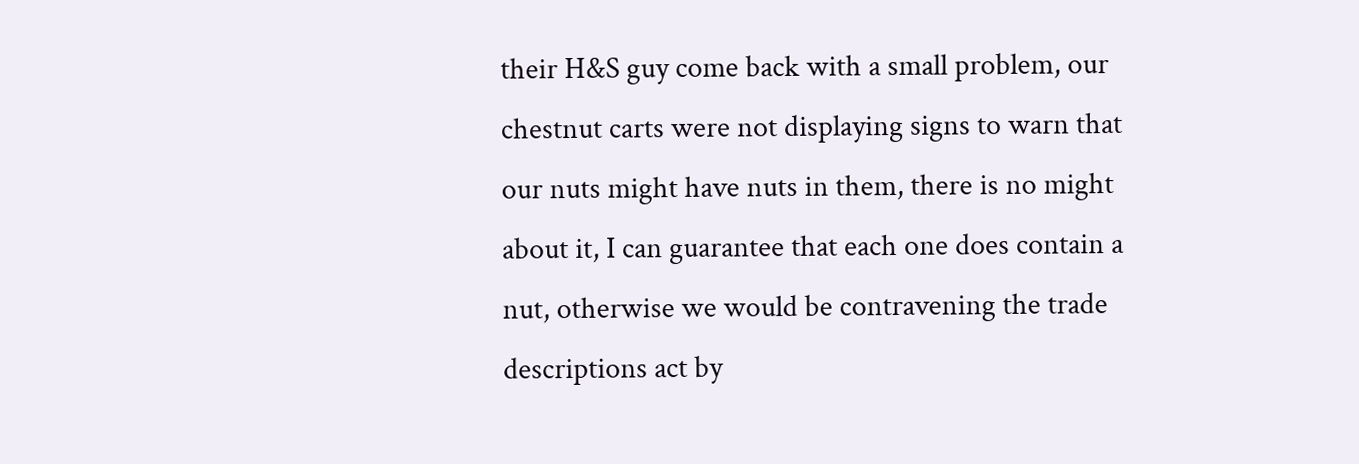their H&S guy come back with a small problem, our chestnut carts were not displaying signs to warn that our nuts might have nuts in them, there is no might about it, I can guarantee that each one does contain a nut, otherwise we would be contravening the trade descriptions act by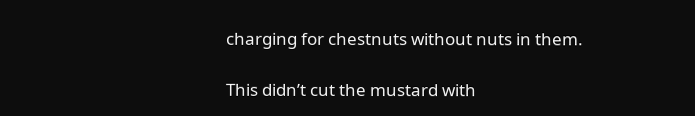charging for chestnuts without nuts in them.

This didn’t cut the mustard with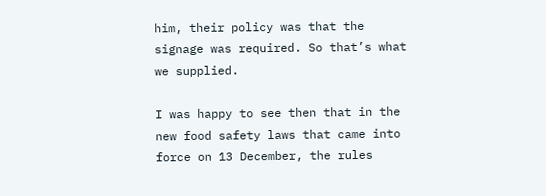him, their policy was that the signage was required. So that’s what we supplied.

I was happy to see then that in the new food safety laws that came into force on 13 December, the rules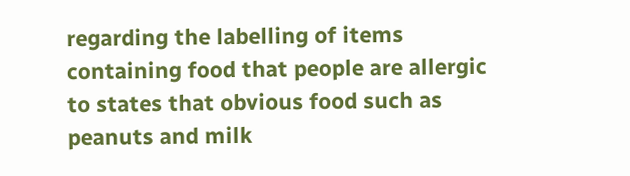regarding the labelling of items containing food that people are allergic to states that obvious food such as peanuts and milk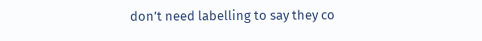don’t need labelling to say they co